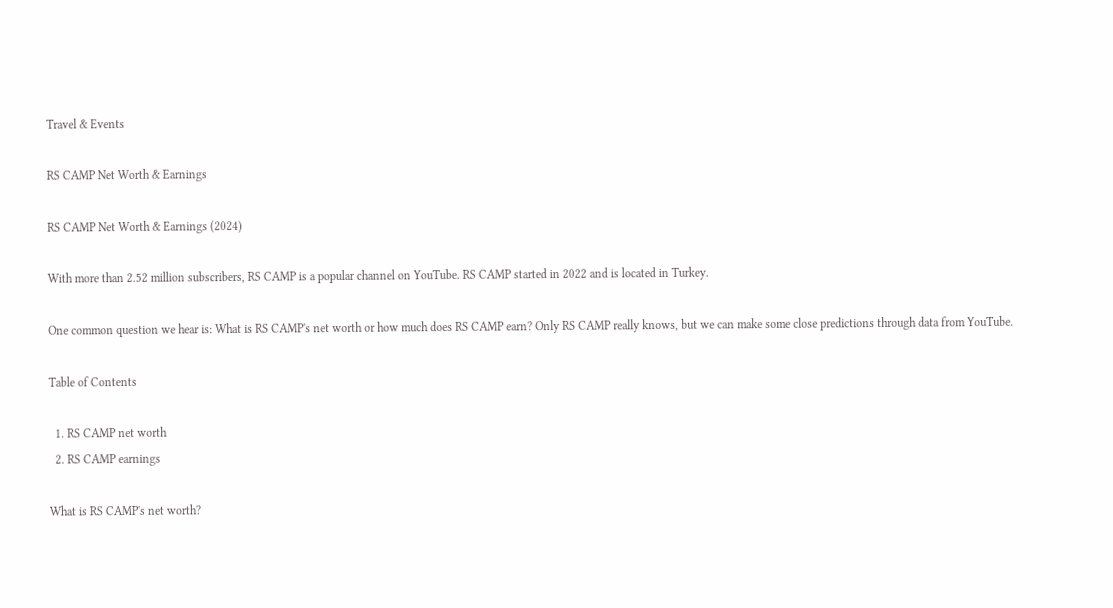Travel & Events

RS CAMP Net Worth & Earnings

RS CAMP Net Worth & Earnings (2024)

With more than 2.52 million subscribers, RS CAMP is a popular channel on YouTube. RS CAMP started in 2022 and is located in Turkey.

One common question we hear is: What is RS CAMP's net worth or how much does RS CAMP earn? Only RS CAMP really knows, but we can make some close predictions through data from YouTube.

Table of Contents

  1. RS CAMP net worth
  2. RS CAMP earnings

What is RS CAMP's net worth?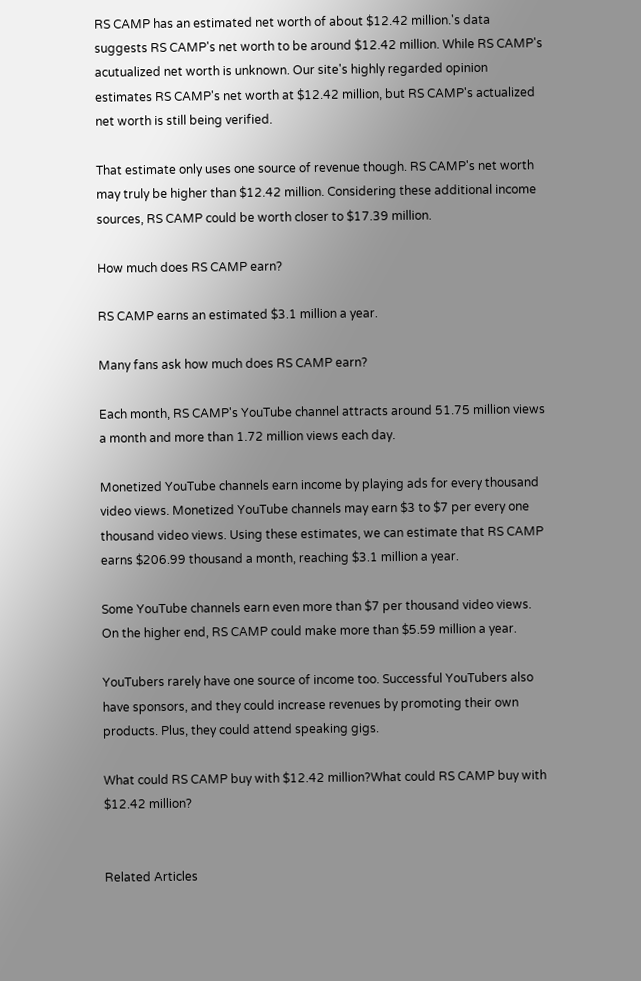RS CAMP has an estimated net worth of about $12.42 million.'s data suggests RS CAMP's net worth to be around $12.42 million. While RS CAMP's acutualized net worth is unknown. Our site's highly regarded opinion estimates RS CAMP's net worth at $12.42 million, but RS CAMP's actualized net worth is still being verified.

That estimate only uses one source of revenue though. RS CAMP's net worth may truly be higher than $12.42 million. Considering these additional income sources, RS CAMP could be worth closer to $17.39 million.

How much does RS CAMP earn?

RS CAMP earns an estimated $3.1 million a year.

Many fans ask how much does RS CAMP earn?

Each month, RS CAMP's YouTube channel attracts around 51.75 million views a month and more than 1.72 million views each day.

Monetized YouTube channels earn income by playing ads for every thousand video views. Monetized YouTube channels may earn $3 to $7 per every one thousand video views. Using these estimates, we can estimate that RS CAMP earns $206.99 thousand a month, reaching $3.1 million a year.

Some YouTube channels earn even more than $7 per thousand video views. On the higher end, RS CAMP could make more than $5.59 million a year.

YouTubers rarely have one source of income too. Successful YouTubers also have sponsors, and they could increase revenues by promoting their own products. Plus, they could attend speaking gigs.

What could RS CAMP buy with $12.42 million?What could RS CAMP buy with $12.42 million?


Related Articles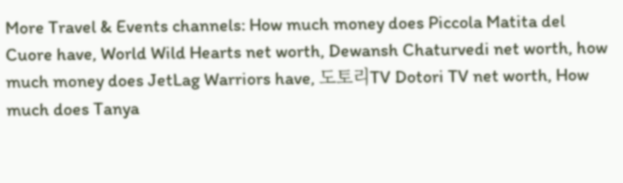More Travel & Events channels: How much money does Piccola Matita del Cuore have, World Wild Hearts net worth, Dewansh Chaturvedi net worth, how much money does JetLag Warriors have, 도토리TV Dotori TV net worth, How much does Tanya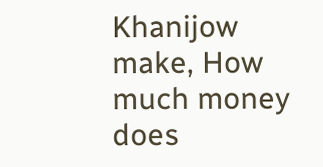Khanijow make, How much money does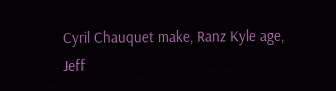Cyril Chauquet make, Ranz Kyle age, Jeff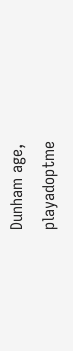Dunham age, playadoptme